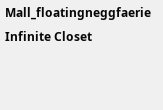Mall_floatingneggfaerie Infinite Closet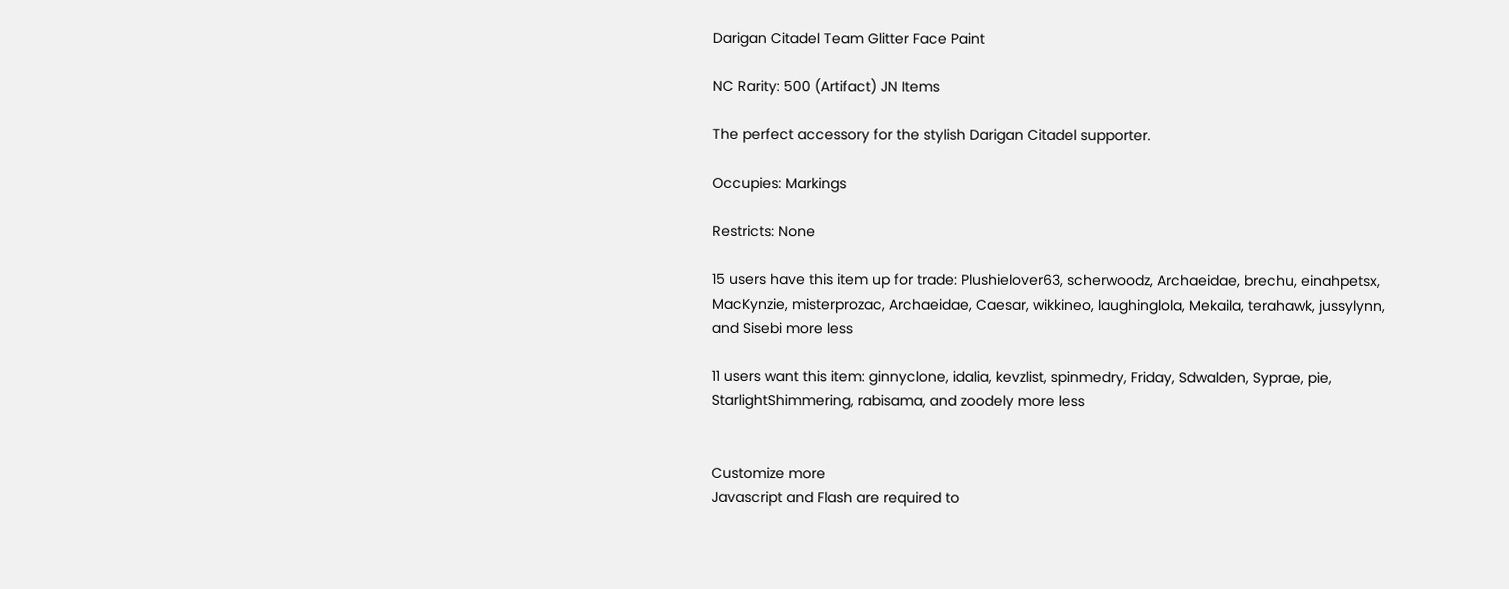Darigan Citadel Team Glitter Face Paint

NC Rarity: 500 (Artifact) JN Items

The perfect accessory for the stylish Darigan Citadel supporter.

Occupies: Markings

Restricts: None

15 users have this item up for trade: Plushielover63, scherwoodz, Archaeidae, brechu, einahpetsx, MacKynzie, misterprozac, Archaeidae, Caesar, wikkineo, laughinglola, Mekaila, terahawk, jussylynn, and Sisebi more less

11 users want this item: ginnyclone, idalia, kevzlist, spinmedry, Friday, Sdwalden, Syprae, pie, StarlightShimmering, rabisama, and zoodely more less


Customize more
Javascript and Flash are required to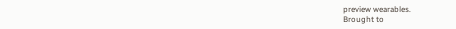preview wearables.
Brought to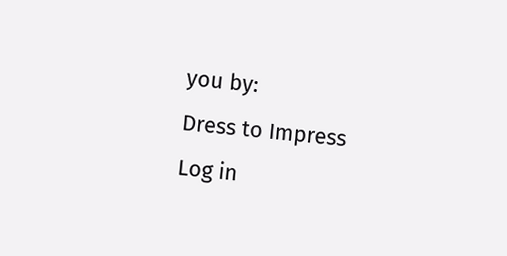you by:
Dress to Impress
Log in